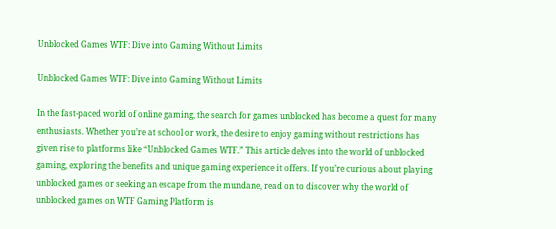Unblocked Games WTF: Dive into Gaming Without Limits

Unblocked Games WTF: Dive into Gaming Without Limits

In the fast-paced world of online gaming, the search for games unblocked has become a quest for many enthusiasts. Whether you’re at school or work, the desire to enjoy gaming without restrictions has given rise to platforms like “Unblocked Games WTF.” This article delves into the world of unblocked gaming, exploring the benefits and unique gaming experience it offers. If you’re curious about playing unblocked games or seeking an escape from the mundane, read on to discover why the world of unblocked games on WTF Gaming Platform is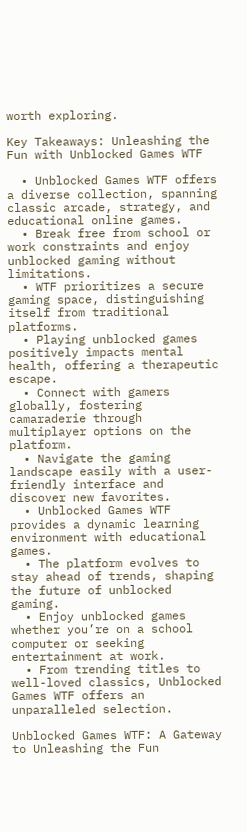worth exploring.

Key Takeaways: Unleashing the Fun with Unblocked Games WTF

  • Unblocked Games WTF offers a diverse collection, spanning classic arcade, strategy, and educational online games.
  • Break free from school or work constraints and enjoy unblocked gaming without limitations.
  • WTF prioritizes a secure gaming space, distinguishing itself from traditional platforms.
  • Playing unblocked games positively impacts mental health, offering a therapeutic escape.
  • Connect with gamers globally, fostering camaraderie through multiplayer options on the platform.
  • Navigate the gaming landscape easily with a user-friendly interface and discover new favorites.
  • Unblocked Games WTF provides a dynamic learning environment with educational games.
  • The platform evolves to stay ahead of trends, shaping the future of unblocked gaming.
  • Enjoy unblocked games whether you’re on a school computer or seeking entertainment at work.
  • From trending titles to well-loved classics, Unblocked Games WTF offers an unparalleled selection.

Unblocked Games WTF: A Gateway to Unleashing the Fun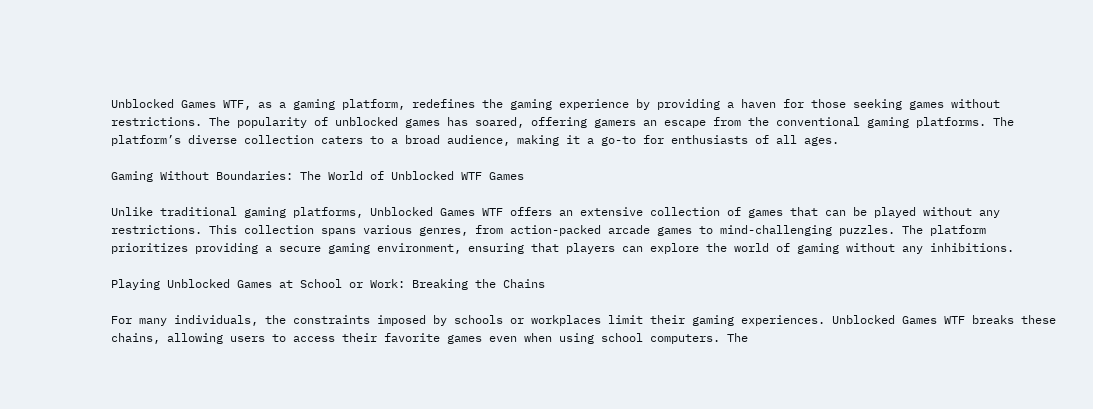Unblocked Games WTF, as a gaming platform, redefines the gaming experience by providing a haven for those seeking games without restrictions. The popularity of unblocked games has soared, offering gamers an escape from the conventional gaming platforms. The platform’s diverse collection caters to a broad audience, making it a go-to for enthusiasts of all ages.

Gaming Without Boundaries: The World of Unblocked WTF Games

Unlike traditional gaming platforms, Unblocked Games WTF offers an extensive collection of games that can be played without any restrictions. This collection spans various genres, from action-packed arcade games to mind-challenging puzzles. The platform prioritizes providing a secure gaming environment, ensuring that players can explore the world of gaming without any inhibitions.

Playing Unblocked Games at School or Work: Breaking the Chains

For many individuals, the constraints imposed by schools or workplaces limit their gaming experiences. Unblocked Games WTF breaks these chains, allowing users to access their favorite games even when using school computers. The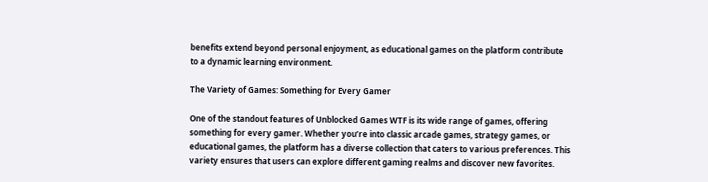benefits extend beyond personal enjoyment, as educational games on the platform contribute to a dynamic learning environment.

The Variety of Games: Something for Every Gamer

One of the standout features of Unblocked Games WTF is its wide range of games, offering something for every gamer. Whether you’re into classic arcade games, strategy games, or educational games, the platform has a diverse collection that caters to various preferences. This variety ensures that users can explore different gaming realms and discover new favorites.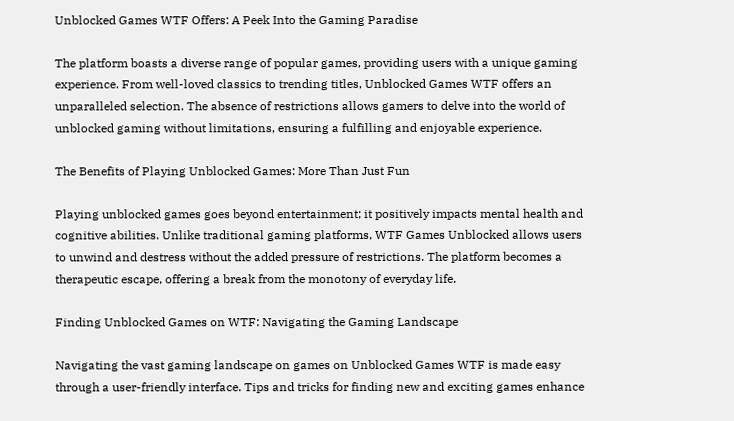Unblocked Games WTF Offers: A Peek Into the Gaming Paradise

The platform boasts a diverse range of popular games, providing users with a unique gaming experience. From well-loved classics to trending titles, Unblocked Games WTF offers an unparalleled selection. The absence of restrictions allows gamers to delve into the world of unblocked gaming without limitations, ensuring a fulfilling and enjoyable experience.

The Benefits of Playing Unblocked Games: More Than Just Fun

Playing unblocked games goes beyond entertainment; it positively impacts mental health and cognitive abilities. Unlike traditional gaming platforms, WTF Games Unblocked allows users to unwind and destress without the added pressure of restrictions. The platform becomes a therapeutic escape, offering a break from the monotony of everyday life.

Finding Unblocked Games on WTF: Navigating the Gaming Landscape

Navigating the vast gaming landscape on games on Unblocked Games WTF is made easy through a user-friendly interface. Tips and tricks for finding new and exciting games enhance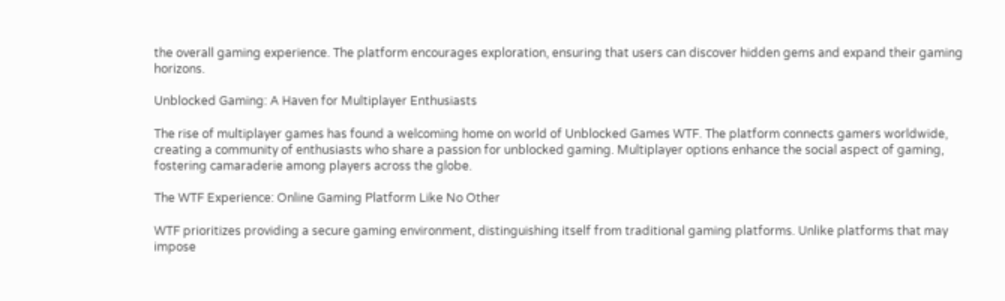the overall gaming experience. The platform encourages exploration, ensuring that users can discover hidden gems and expand their gaming horizons.

Unblocked Gaming: A Haven for Multiplayer Enthusiasts

The rise of multiplayer games has found a welcoming home on world of Unblocked Games WTF. The platform connects gamers worldwide, creating a community of enthusiasts who share a passion for unblocked gaming. Multiplayer options enhance the social aspect of gaming, fostering camaraderie among players across the globe.

The WTF Experience: Online Gaming Platform Like No Other

WTF prioritizes providing a secure gaming environment, distinguishing itself from traditional gaming platforms. Unlike platforms that may impose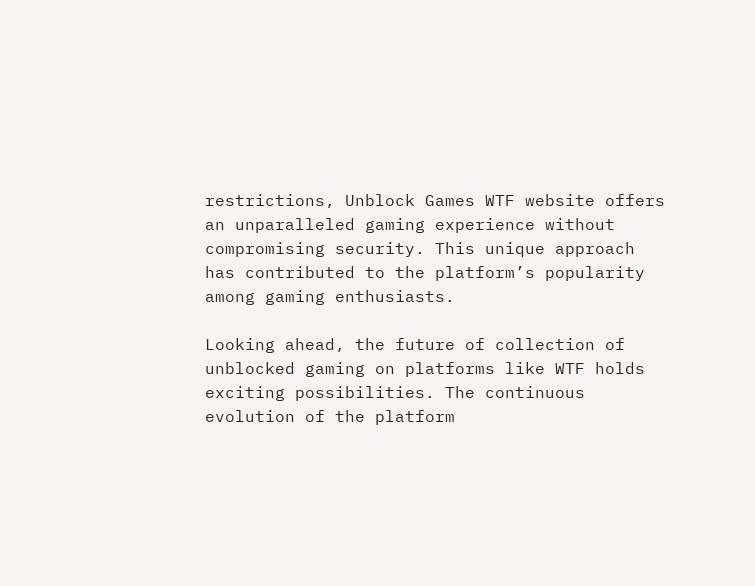restrictions, Unblock Games WTF website offers an unparalleled gaming experience without compromising security. This unique approach has contributed to the platform’s popularity among gaming enthusiasts.

Looking ahead, the future of collection of unblocked gaming on platforms like WTF holds exciting possibilities. The continuous evolution of the platform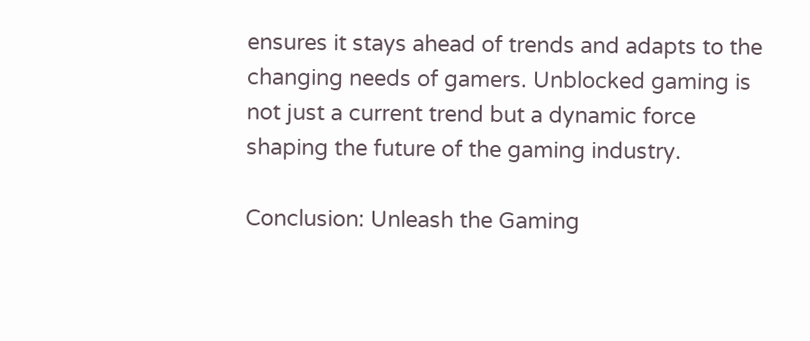ensures it stays ahead of trends and adapts to the changing needs of gamers. Unblocked gaming is not just a current trend but a dynamic force shaping the future of the gaming industry.

Conclusion: Unleash the Gaming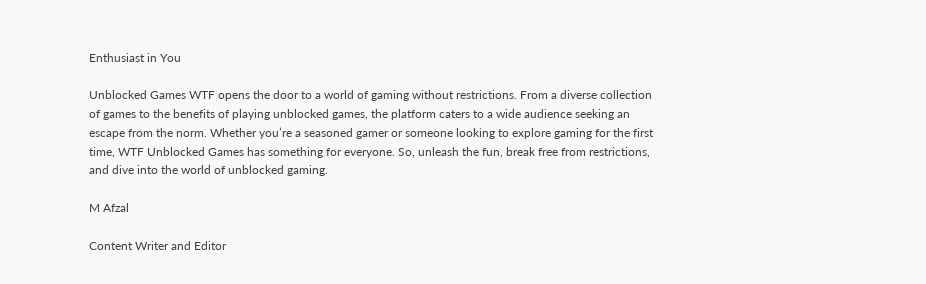Enthusiast in You

Unblocked Games WTF opens the door to a world of gaming without restrictions. From a diverse collection of games to the benefits of playing unblocked games, the platform caters to a wide audience seeking an escape from the norm. Whether you’re a seasoned gamer or someone looking to explore gaming for the first time, WTF Unblocked Games has something for everyone. So, unleash the fun, break free from restrictions, and dive into the world of unblocked gaming.

M Afzal

Content Writer and Editor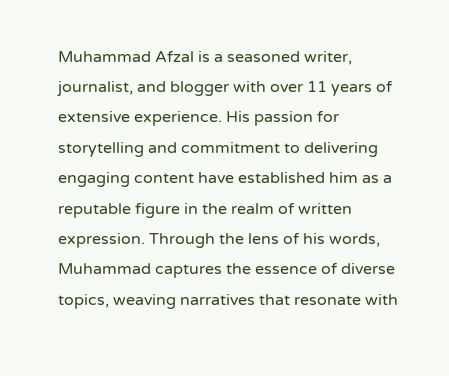Muhammad Afzal is a seasoned writer, journalist, and blogger with over 11 years of extensive experience. His passion for storytelling and commitment to delivering engaging content have established him as a reputable figure in the realm of written expression. Through the lens of his words, Muhammad captures the essence of diverse topics, weaving narratives that resonate with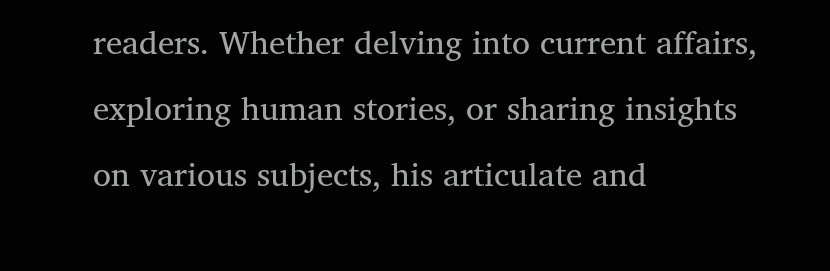readers. Whether delving into current affairs, exploring human stories, or sharing insights on various subjects, his articulate and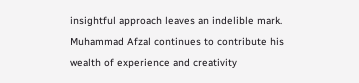insightful approach leaves an indelible mark. Muhammad Afzal continues to contribute his wealth of experience and creativity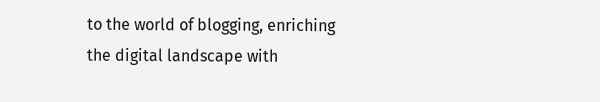to the world of blogging, enriching the digital landscape with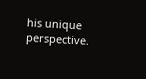his unique perspective.